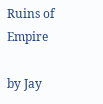Ruins of Empire

by Jay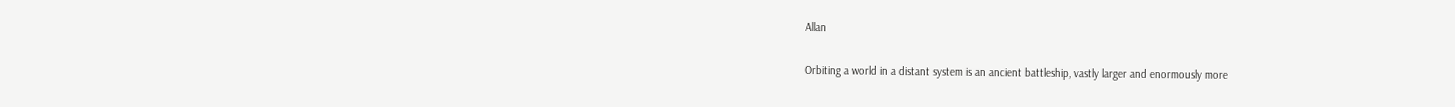Allan

Orbiting a world in a distant system is an ancient battleship, vastly larger and enormously more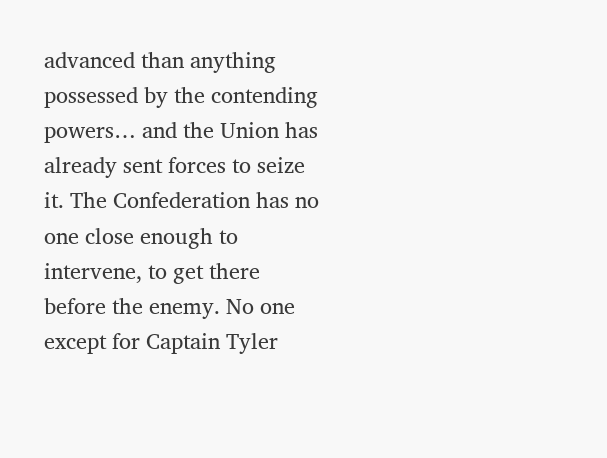advanced than anything possessed by the contending powers… and the Union has already sent forces to seize it. The Confederation has no one close enough to intervene, to get there before the enemy. No one except for Captain Tyler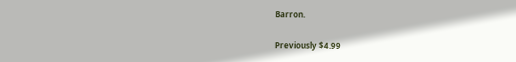Barron.

Previously $4.99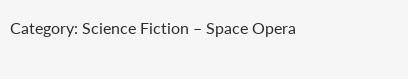Category: Science Fiction – Space Opera